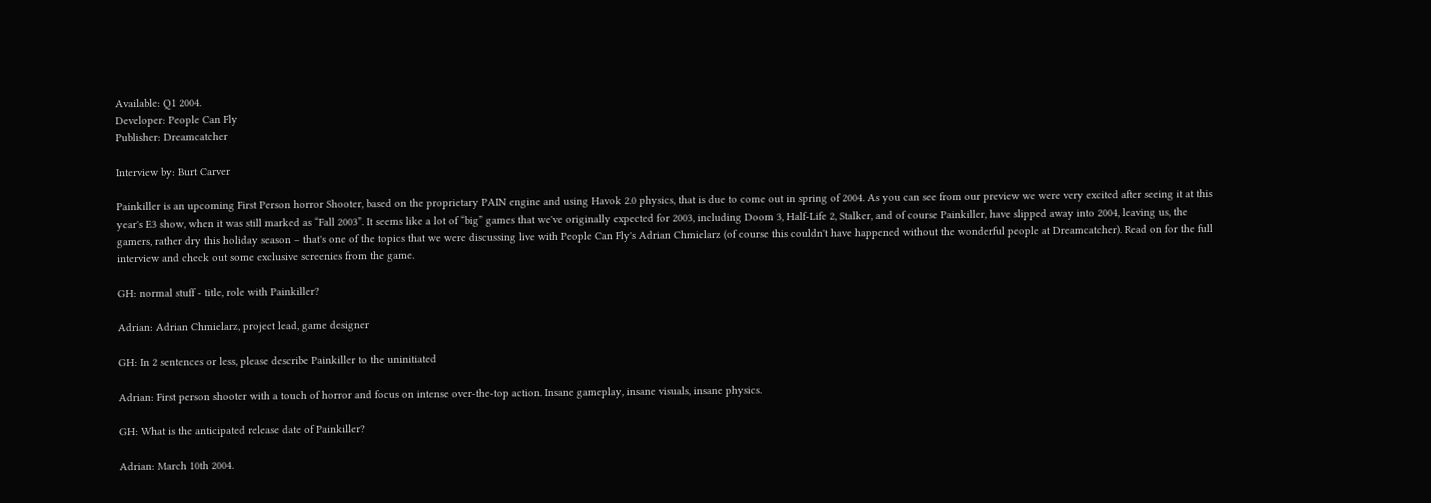Available: Q1 2004.
Developer: People Can Fly
Publisher: Dreamcatcher

Interview by: Burt Carver

Painkiller is an upcoming First Person horror Shooter, based on the proprietary PAIN engine and using Havok 2.0 physics, that is due to come out in spring of 2004. As you can see from our preview we were very excited after seeing it at this year's E3 show, when it was still marked as “Fall 2003”. It seems like a lot of “big” games that we've originally expected for 2003, including Doom 3, Half-Life 2, Stalker, and of course Painkiller, have slipped away into 2004, leaving us, the gamers, rather dry this holiday season – that's one of the topics that we were discussing live with People Can Fly's Adrian Chmielarz (of course this couldn't have happened without the wonderful people at Dreamcatcher). Read on for the full interview and check out some exclusive screenies from the game.

GH: normal stuff - title, role with Painkiller?

Adrian: Adrian Chmielarz, project lead, game designer

GH: In 2 sentences or less, please describe Painkiller to the uninitiated

Adrian: First person shooter with a touch of horror and focus on intense over-the-top action. Insane gameplay, insane visuals, insane physics.

GH: What is the anticipated release date of Painkiller?

Adrian: March 10th 2004.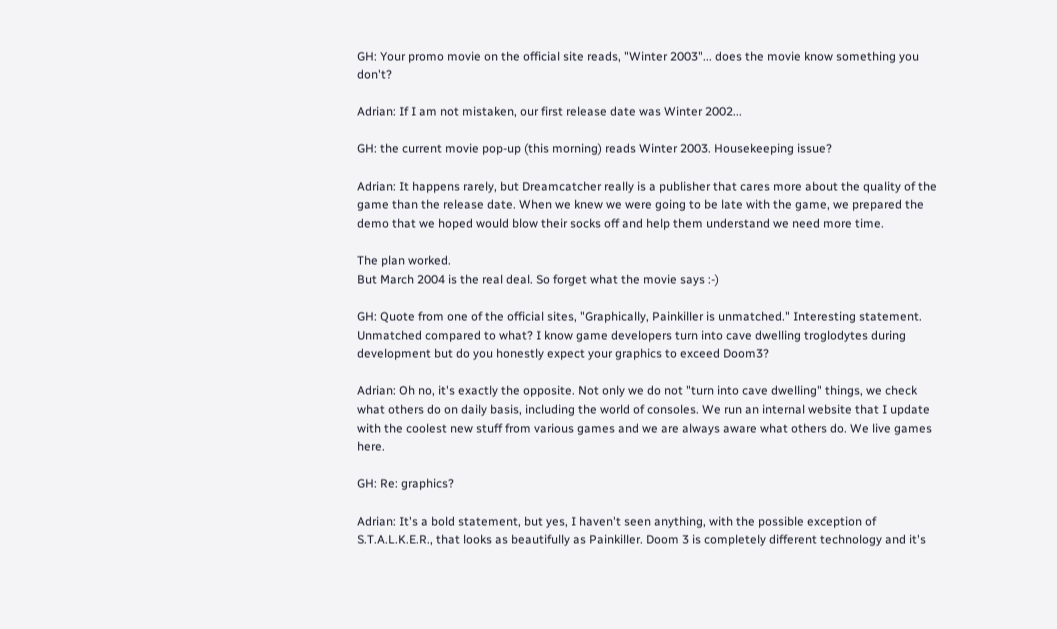GH: Your promo movie on the official site reads, "Winter 2003"... does the movie know something you don't?

Adrian: If I am not mistaken, our first release date was Winter 2002...

GH: the current movie pop-up (this morning) reads Winter 2003. Housekeeping issue?

Adrian: It happens rarely, but Dreamcatcher really is a publisher that cares more about the quality of the game than the release date. When we knew we were going to be late with the game, we prepared the demo that we hoped would blow their socks off and help them understand we need more time.

The plan worked.
But March 2004 is the real deal. So forget what the movie says :-)

GH: Quote from one of the official sites, "Graphically, Painkiller is unmatched." Interesting statement. Unmatched compared to what? I know game developers turn into cave dwelling troglodytes during development but do you honestly expect your graphics to exceed Doom3?

Adrian: Oh no, it's exactly the opposite. Not only we do not "turn into cave dwelling" things, we check what others do on daily basis, including the world of consoles. We run an internal website that I update with the coolest new stuff from various games and we are always aware what others do. We live games here.

GH: Re: graphics?

Adrian: It's a bold statement, but yes, I haven't seen anything, with the possible exception of S.T.A.L.K.E.R., that looks as beautifully as Painkiller. Doom 3 is completely different technology and it's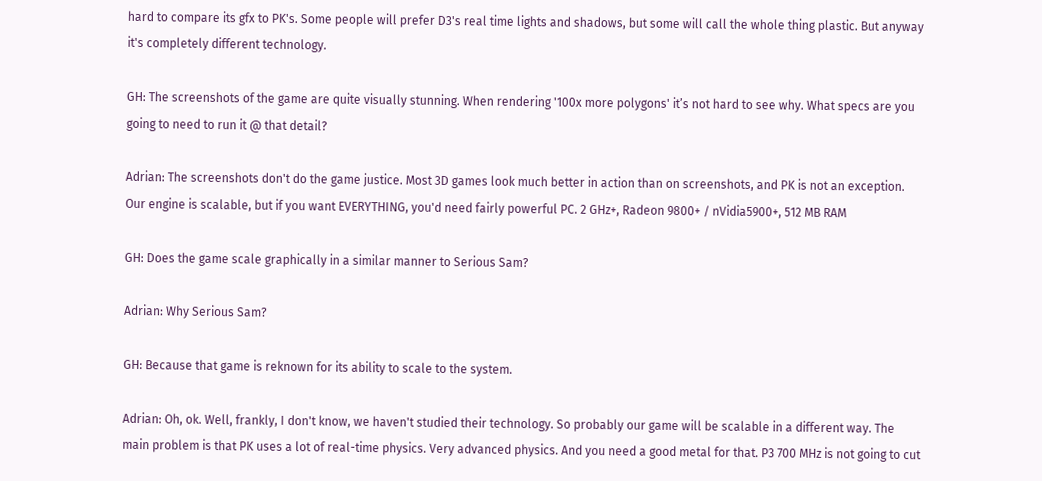hard to compare its gfx to PK's. Some people will prefer D3's real time lights and shadows, but some will call the whole thing plastic. But anyway it's completely different technology.

GH: The screenshots of the game are quite visually stunning. When rendering '100x more polygons' it’s not hard to see why. What specs are you going to need to run it @ that detail?

Adrian: The screenshots don't do the game justice. Most 3D games look much better in action than on screenshots, and PK is not an exception. Our engine is scalable, but if you want EVERYTHING, you'd need fairly powerful PC. 2 GHz+, Radeon 9800+ / nVidia5900+, 512 MB RAM

GH: Does the game scale graphically in a similar manner to Serious Sam?

Adrian: Why Serious Sam?

GH: Because that game is reknown for its ability to scale to the system.

Adrian: Oh, ok. Well, frankly, I don't know, we haven't studied their technology. So probably our game will be scalable in a different way. The main problem is that PK uses a lot of real-time physics. Very advanced physics. And you need a good metal for that. P3 700 MHz is not going to cut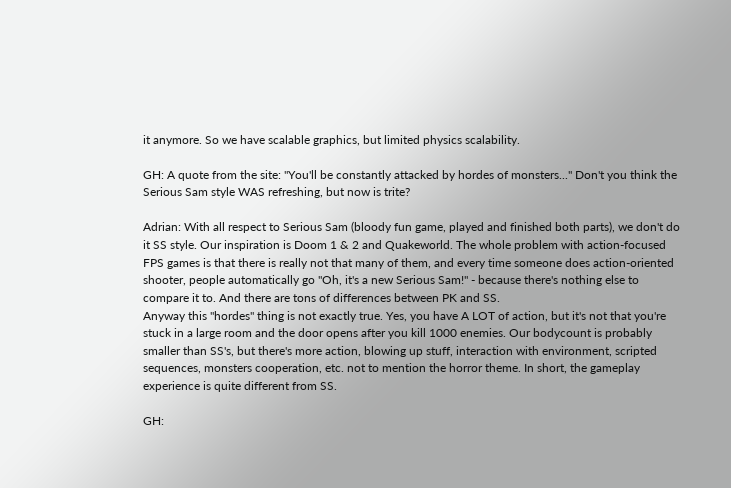it anymore. So we have scalable graphics, but limited physics scalability.

GH: A quote from the site: "You'll be constantly attacked by hordes of monsters..." Don't you think the Serious Sam style WAS refreshing, but now is trite?

Adrian: With all respect to Serious Sam (bloody fun game, played and finished both parts), we don't do it SS style. Our inspiration is Doom 1 & 2 and Quakeworld. The whole problem with action-focused FPS games is that there is really not that many of them, and every time someone does action-oriented shooter, people automatically go "Oh, it's a new Serious Sam!" - because there's nothing else to compare it to. And there are tons of differences between PK and SS.
Anyway this "hordes" thing is not exactly true. Yes, you have A LOT of action, but it's not that you're stuck in a large room and the door opens after you kill 1000 enemies. Our bodycount is probably smaller than SS's, but there's more action, blowing up stuff, interaction with environment, scripted sequences, monsters cooperation, etc. not to mention the horror theme. In short, the gameplay experience is quite different from SS.

GH: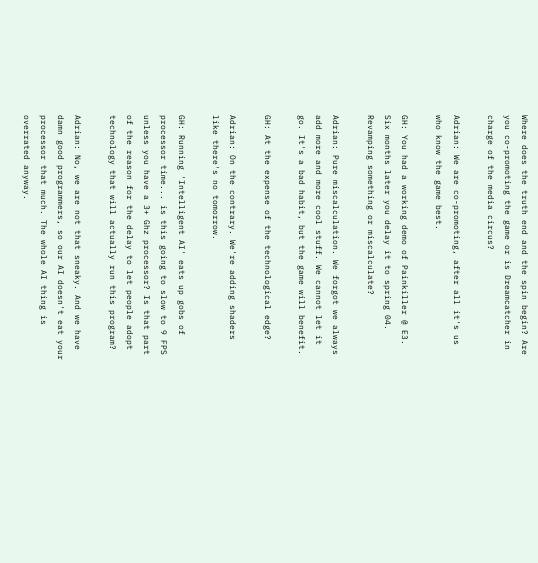Where does the truth end and the spin begin? Are you co-promoting the game or is Dreamcatcher in charge of the media circus?

Adrian: We are co-promoting, after all it's us who know the game best.

GH: You had a working demo of Painkiller @ E3. Six months later you delay it to spring 04. Revamping something or miscalculate?

Adrian: Pure miscalculation. We forgot we always add more and more cool stuff. We cannot let it go. It's a bad habit, but the game will benefit.

GH: At the expense of the technological edge?

Adrian: On the contrary. We're adding shaders like there's no tomorrow.

GH: Running 'Intelligent AI' eats up gobs of processor time... is this going to slow to 9 FPS unless you have a 3+ Ghz processor? Is that part of the reason for the delay to let people adopt technology that will actually run this program?

Adrian: No, we are not that sneaky. And we have damn good programmers, so our AI doesn't eat your processor that much. The whole AI thing is overrated anyway.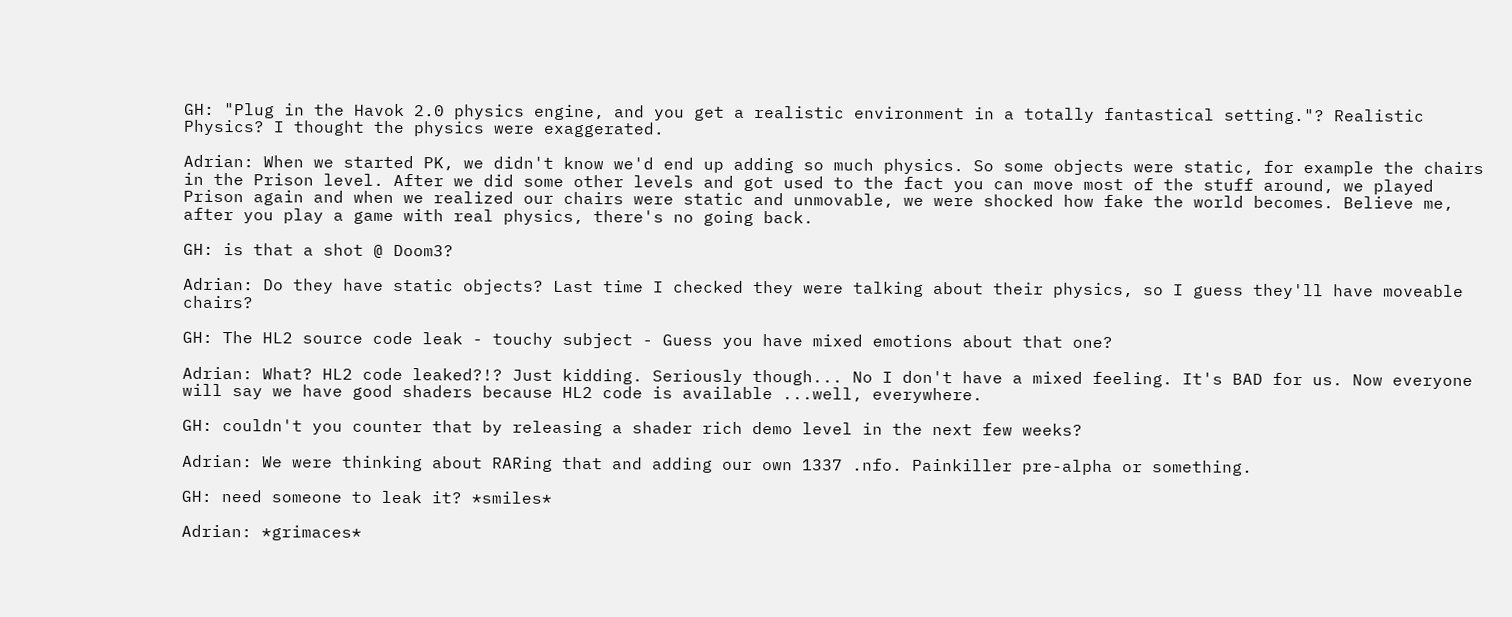GH: "Plug in the Havok 2.0 physics engine, and you get a realistic environment in a totally fantastical setting."? Realistic Physics? I thought the physics were exaggerated.

Adrian: When we started PK, we didn't know we'd end up adding so much physics. So some objects were static, for example the chairs in the Prison level. After we did some other levels and got used to the fact you can move most of the stuff around, we played Prison again and when we realized our chairs were static and unmovable, we were shocked how fake the world becomes. Believe me, after you play a game with real physics, there's no going back.

GH: is that a shot @ Doom3?

Adrian: Do they have static objects? Last time I checked they were talking about their physics, so I guess they'll have moveable chairs?

GH: The HL2 source code leak - touchy subject - Guess you have mixed emotions about that one?

Adrian: What? HL2 code leaked?!? Just kidding. Seriously though... No I don't have a mixed feeling. It's BAD for us. Now everyone will say we have good shaders because HL2 code is available ...well, everywhere.

GH: couldn't you counter that by releasing a shader rich demo level in the next few weeks?

Adrian: We were thinking about RARing that and adding our own 1337 .nfo. Painkiller pre-alpha or something.

GH: need someone to leak it? *smiles*

Adrian: *grimaces*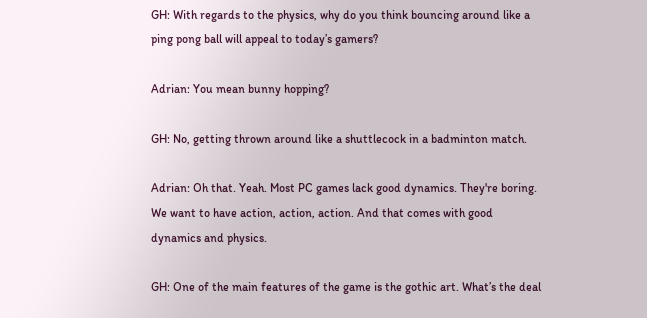GH: With regards to the physics, why do you think bouncing around like a ping pong ball will appeal to today’s gamers?

Adrian: You mean bunny hopping?

GH: No, getting thrown around like a shuttlecock in a badminton match.

Adrian: Oh that. Yeah. Most PC games lack good dynamics. They're boring. We want to have action, action, action. And that comes with good dynamics and physics.

GH: One of the main features of the game is the gothic art. What’s the deal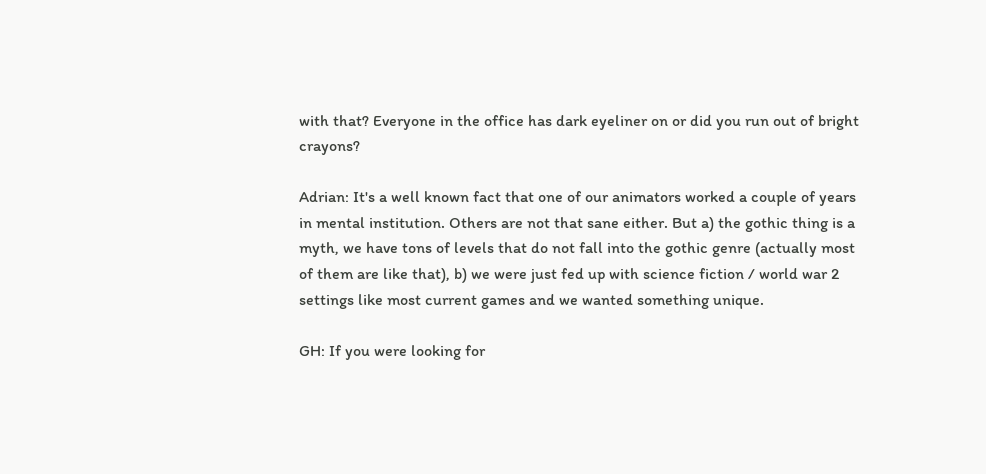with that? Everyone in the office has dark eyeliner on or did you run out of bright crayons?

Adrian: It's a well known fact that one of our animators worked a couple of years in mental institution. Others are not that sane either. But a) the gothic thing is a myth, we have tons of levels that do not fall into the gothic genre (actually most of them are like that), b) we were just fed up with science fiction / world war 2 settings like most current games and we wanted something unique.

GH: If you were looking for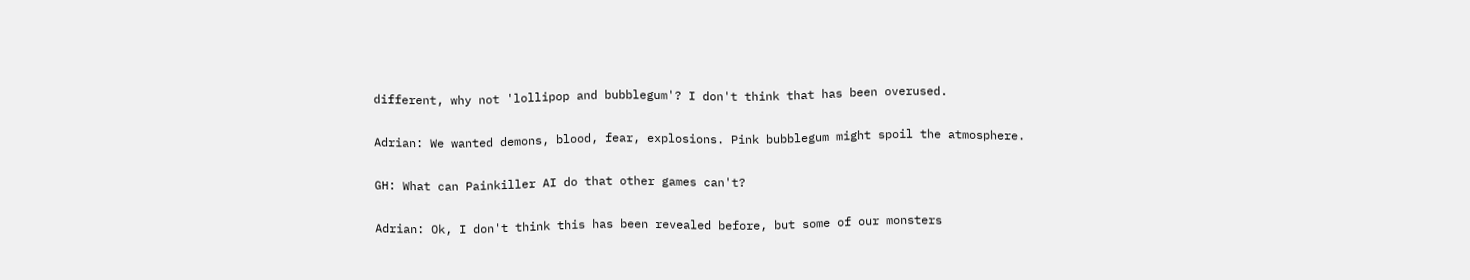different, why not 'lollipop and bubblegum'? I don't think that has been overused.

Adrian: We wanted demons, blood, fear, explosions. Pink bubblegum might spoil the atmosphere.

GH: What can Painkiller AI do that other games can't?

Adrian: Ok, I don't think this has been revealed before, but some of our monsters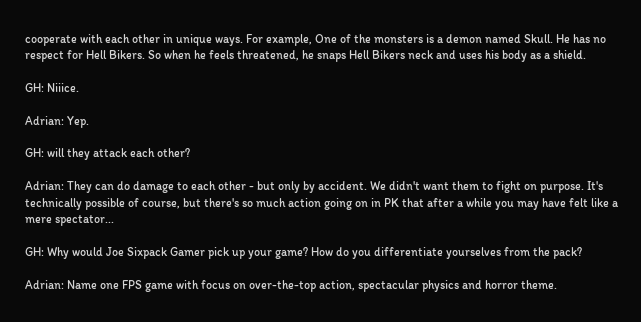cooperate with each other in unique ways. For example, One of the monsters is a demon named Skull. He has no respect for Hell Bikers. So when he feels threatened, he snaps Hell Bikers neck and uses his body as a shield.

GH: Niiice.

Adrian: Yep.

GH: will they attack each other?

Adrian: They can do damage to each other - but only by accident. We didn't want them to fight on purpose. It's technically possible of course, but there's so much action going on in PK that after a while you may have felt like a mere spectator...

GH: Why would Joe Sixpack Gamer pick up your game? How do you differentiate yourselves from the pack?

Adrian: Name one FPS game with focus on over-the-top action, spectacular physics and horror theme.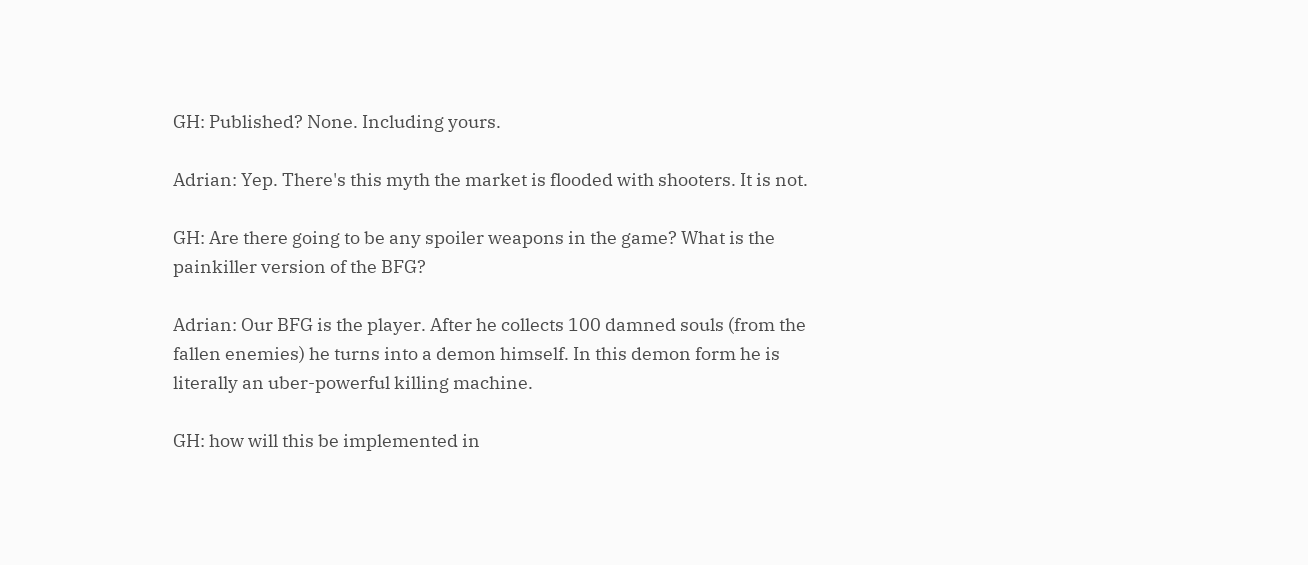GH: Published? None. Including yours.

Adrian: Yep. There's this myth the market is flooded with shooters. It is not.

GH: Are there going to be any spoiler weapons in the game? What is the painkiller version of the BFG?

Adrian: Our BFG is the player. After he collects 100 damned souls (from the fallen enemies) he turns into a demon himself. In this demon form he is literally an uber-powerful killing machine.

GH: how will this be implemented in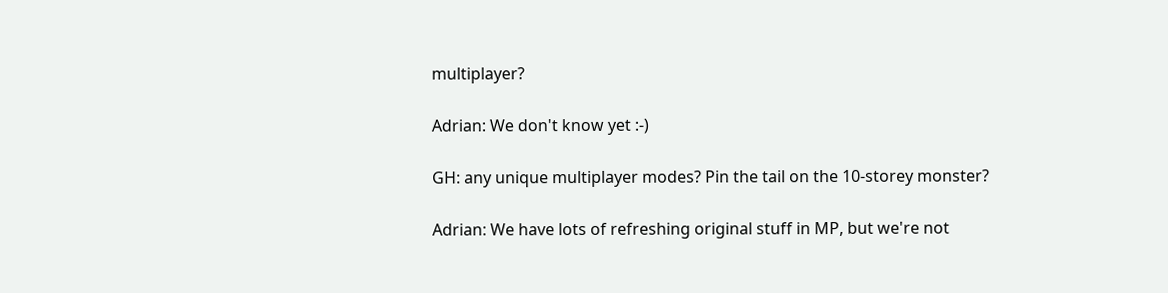multiplayer?

Adrian: We don't know yet :-)

GH: any unique multiplayer modes? Pin the tail on the 10-storey monster?

Adrian: We have lots of refreshing original stuff in MP, but we're not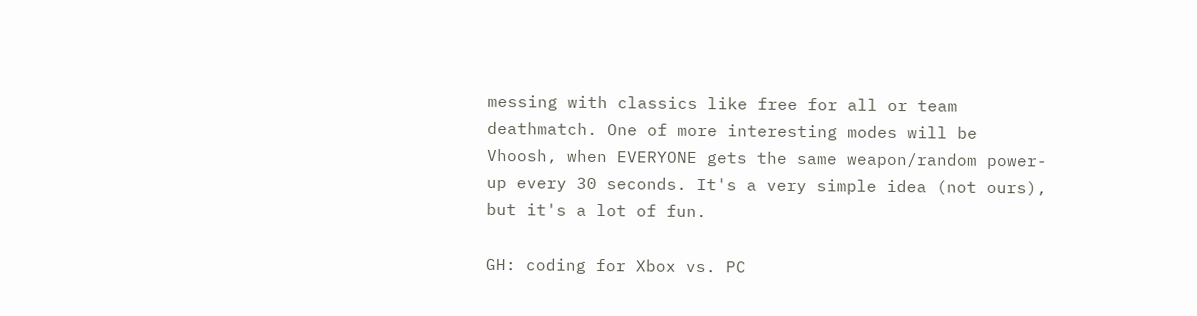messing with classics like free for all or team deathmatch. One of more interesting modes will be Vhoosh, when EVERYONE gets the same weapon/random power-up every 30 seconds. It's a very simple idea (not ours), but it's a lot of fun.

GH: coding for Xbox vs. PC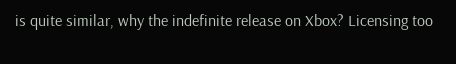is quite similar, why the indefinite release on Xbox? Licensing too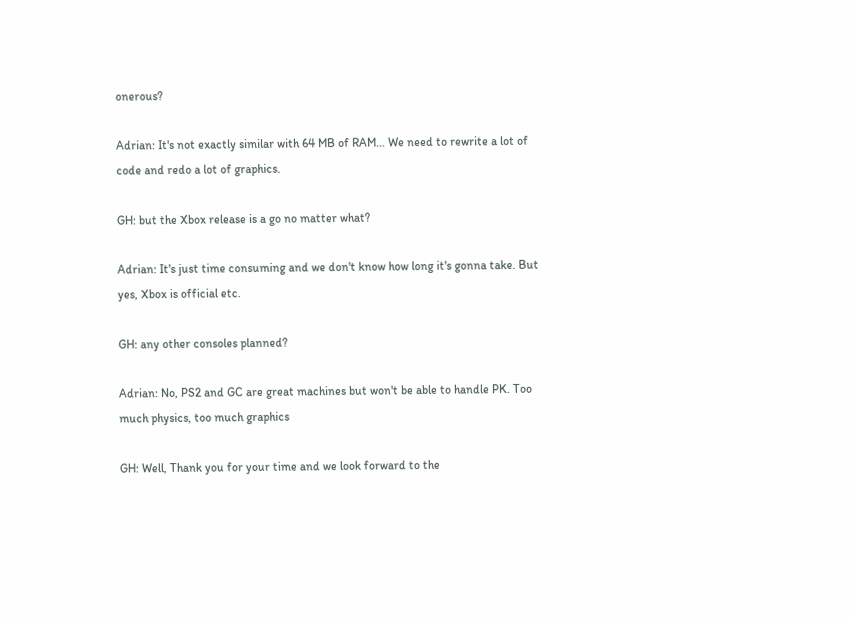onerous?

Adrian: It's not exactly similar with 64 MB of RAM... We need to rewrite a lot of code and redo a lot of graphics.

GH: but the Xbox release is a go no matter what?

Adrian: It's just time consuming and we don't know how long it's gonna take. But yes, Xbox is official etc.

GH: any other consoles planned?

Adrian: No, PS2 and GC are great machines but won't be able to handle PK. Too much physics, too much graphics

GH: Well, Thank you for your time and we look forward to the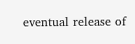eventual release of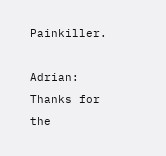Painkiller.

Adrian: Thanks for the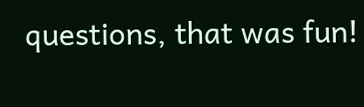questions, that was fun!